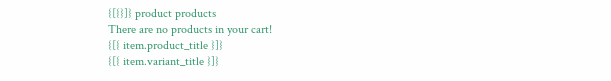{[{}]} product products
There are no products in your cart!
{[{ item.product_title }]}
{[{ item.variant_title }]}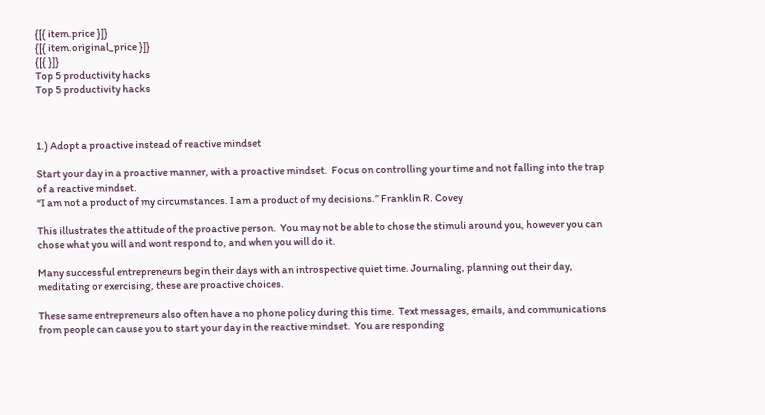{[{ item.price }]}
{[{ item.original_price }]}
{[{ }]}
Top 5 productivity hacks
Top 5 productivity hacks



1.) Adopt a proactive instead of reactive mindset

Start your day in a proactive manner, with a proactive mindset.  Focus on controlling your time and not falling into the trap of a reactive mindset.
“I am not a product of my circumstances. I am a product of my decisions.” Franklin R. Covey

This illustrates the attitude of the proactive person.  You may not be able to chose the stimuli around you, however you can chose what you will and wont respond to, and when you will do it.

Many successful entrepreneurs begin their days with an introspective quiet time. Journaling, planning out their day, meditating or exercising, these are proactive choices.

These same entrepreneurs also often have a no phone policy during this time.  Text messages, emails, and communications from people can cause you to start your day in the reactive mindset.  You are responding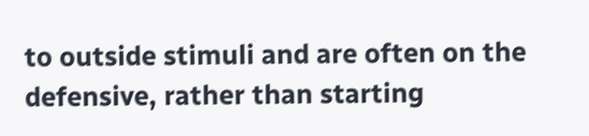to outside stimuli and are often on the defensive, rather than starting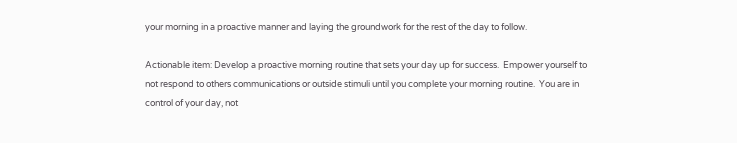your morning in a proactive manner and laying the groundwork for the rest of the day to follow.

Actionable item: Develop a proactive morning routine that sets your day up for success.  Empower yourself to not respond to others communications or outside stimuli until you complete your morning routine.  You are in control of your day, not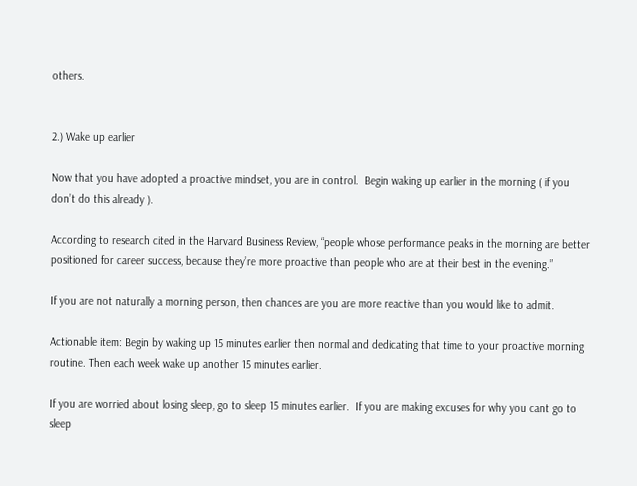others.


2.) Wake up earlier

Now that you have adopted a proactive mindset, you are in control.  Begin waking up earlier in the morning ( if you don’t do this already ).

According to research cited in the Harvard Business Review, “people whose performance peaks in the morning are better positioned for career success, because they’re more proactive than people who are at their best in the evening.”

If you are not naturally a morning person, then chances are you are more reactive than you would like to admit.

Actionable item: Begin by waking up 15 minutes earlier then normal and dedicating that time to your proactive morning routine. Then each week wake up another 15 minutes earlier.

If you are worried about losing sleep, go to sleep 15 minutes earlier.  If you are making excuses for why you cant go to sleep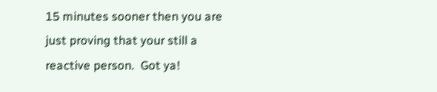15 minutes sooner then you are just proving that your still a reactive person.  Got ya!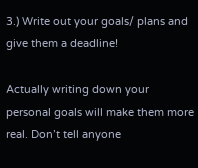3.) Write out your goals/ plans and give them a deadline!

Actually writing down your personal goals will make them more real. Don’t tell anyone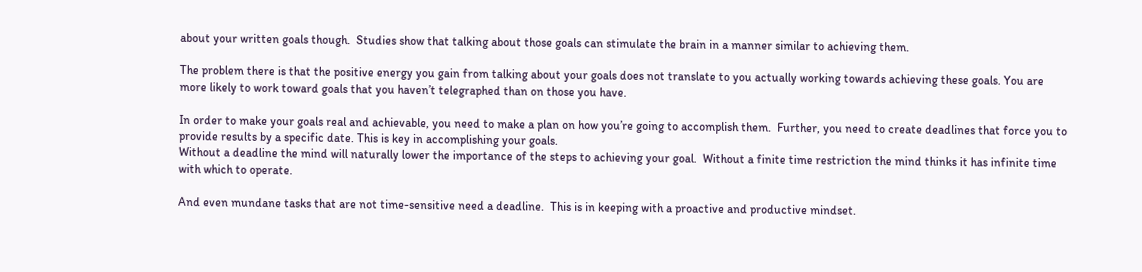about your written goals though.  Studies show that talking about those goals can stimulate the brain in a manner similar to achieving them.

The problem there is that the positive energy you gain from talking about your goals does not translate to you actually working towards achieving these goals. You are more likely to work toward goals that you haven’t telegraphed than on those you have.

In order to make your goals real and achievable, you need to make a plan on how you’re going to accomplish them.  Further, you need to create deadlines that force you to provide results by a specific date. This is key in accomplishing your goals.
Without a deadline the mind will naturally lower the importance of the steps to achieving your goal.  Without a finite time restriction the mind thinks it has infinite time with which to operate.

And even mundane tasks that are not time-sensitive need a deadline.  This is in keeping with a proactive and productive mindset.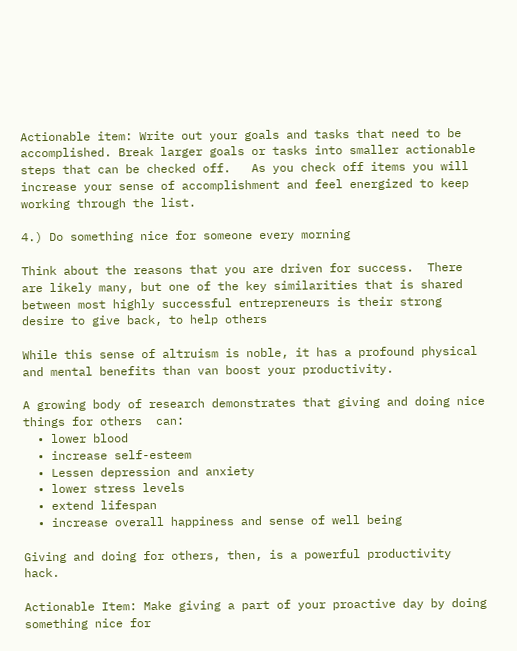Actionable item: Write out your goals and tasks that need to be accomplished. Break larger goals or tasks into smaller actionable steps that can be checked off.   As you check off items you will increase your sense of accomplishment and feel energized to keep working through the list.

4.) Do something nice for someone every morning

Think about the reasons that you are driven for success.  There are likely many, but one of the key similarities that is shared between most highly successful entrepreneurs is their strong desire to give back, to help others

While this sense of altruism is noble, it has a profound physical and mental benefits than van boost your productivity.

A growing body of research demonstrates that giving and doing nice things for others  can:
  • lower blood
  • increase self-esteem
  • Lessen depression and anxiety
  • lower stress levels
  • extend lifespan
  • increase overall happiness and sense of well being

Giving and doing for others, then, is a powerful productivity hack.

Actionable Item: Make giving a part of your proactive day by doing something nice for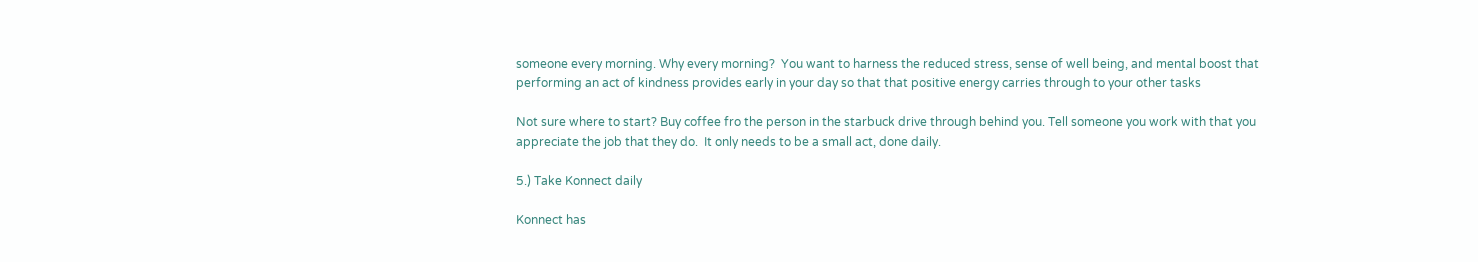someone every morning. Why every morning?  You want to harness the reduced stress, sense of well being, and mental boost that performing an act of kindness provides early in your day so that that positive energy carries through to your other tasks

Not sure where to start? Buy coffee fro the person in the starbuck drive through behind you. Tell someone you work with that you appreciate the job that they do.  It only needs to be a small act, done daily.

5.) Take Konnect daily

Konnect has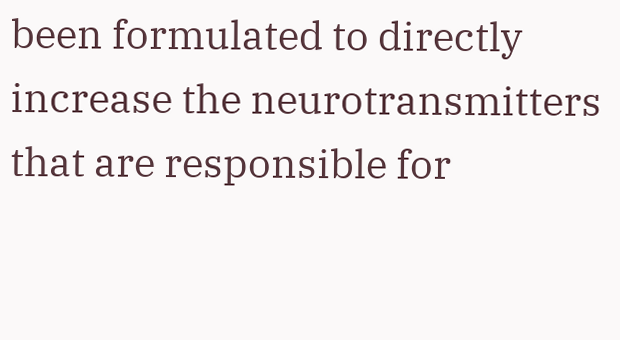been formulated to directly increase the neurotransmitters that are responsible for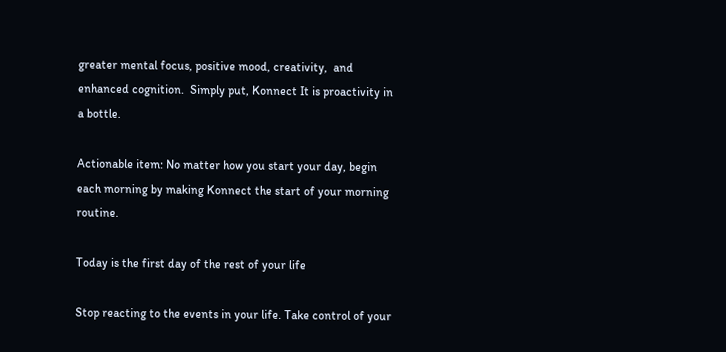greater mental focus, positive mood, creativity,  and enhanced cognition.  Simply put, Konnect It is proactivity in a bottle.

Actionable item: No matter how you start your day, begin each morning by making Konnect the start of your morning routine.

Today is the first day of the rest of your life

Stop reacting to the events in your life. Take control of your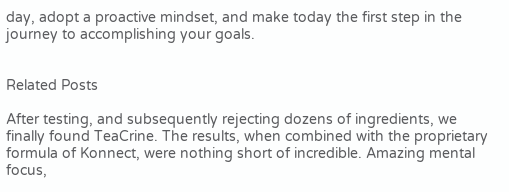day, adopt a proactive mindset, and make today the first step in the journey to accomplishing your goals.


Related Posts

After testing, and subsequently rejecting dozens of ingredients, we finally found TeaCrine. The results, when combined with the proprietary formula of Konnect, were nothing short of incredible. Amazing mental focus,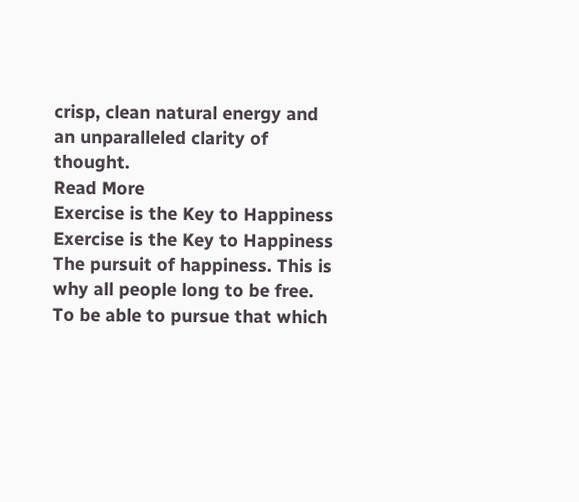crisp, clean natural energy and an unparalleled clarity of thought.
Read More
Exercise is the Key to Happiness
Exercise is the Key to Happiness
The pursuit of happiness. This is why all people long to be free. To be able to pursue that which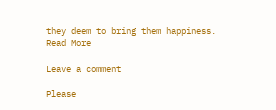they deem to bring them happiness.
Read More

Leave a comment

Please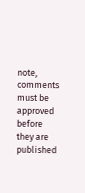note, comments must be approved before they are published